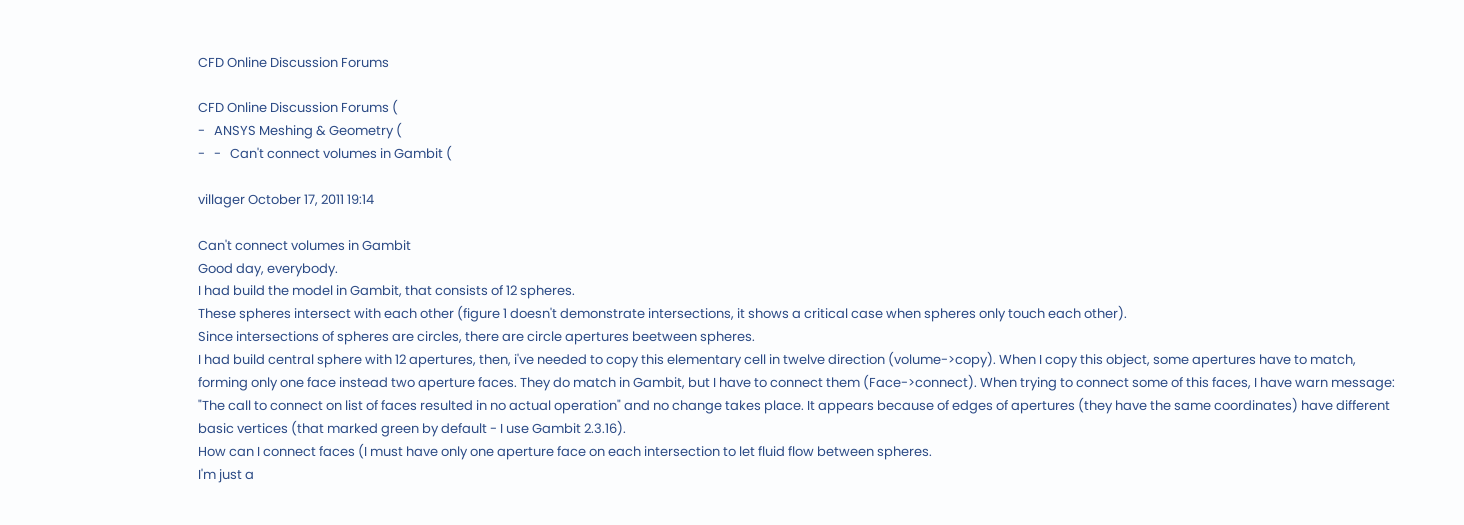CFD Online Discussion Forums

CFD Online Discussion Forums (
-   ANSYS Meshing & Geometry (
-   -   Can't connect volumes in Gambit (

villager October 17, 2011 19:14

Can't connect volumes in Gambit
Good day, everybody.
I had build the model in Gambit, that consists of 12 spheres.
These spheres intersect with each other (figure 1 doesn't demonstrate intersections, it shows a critical case when spheres only touch each other).
Since intersections of spheres are circles, there are circle apertures beetween spheres.
I had build central sphere with 12 apertures, then, i've needed to copy this elementary cell in twelve direction (volume->copy). When I copy this object, some apertures have to match, forming only one face instead two aperture faces. They do match in Gambit, but I have to connect them (Face->connect). When trying to connect some of this faces, I have warn message: "The call to connect on list of faces resulted in no actual operation" and no change takes place. It appears because of edges of apertures (they have the same coordinates) have different basic vertices (that marked green by default - I use Gambit 2.3.16).
How can I connect faces (I must have only one aperture face on each intersection to let fluid flow between spheres.
I'm just a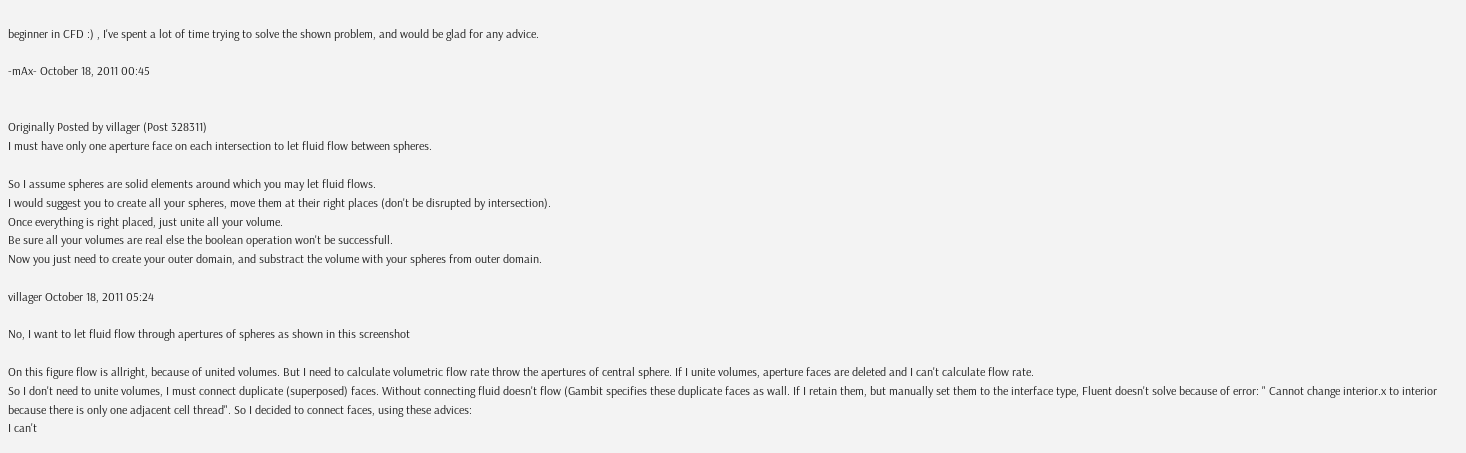beginner in CFD :) , I've spent a lot of time trying to solve the shown problem, and would be glad for any advice.

-mAx- October 18, 2011 00:45


Originally Posted by villager (Post 328311)
I must have only one aperture face on each intersection to let fluid flow between spheres.

So I assume spheres are solid elements around which you may let fluid flows.
I would suggest you to create all your spheres, move them at their right places (don't be disrupted by intersection).
Once everything is right placed, just unite all your volume.
Be sure all your volumes are real else the boolean operation won't be successfull.
Now you just need to create your outer domain, and substract the volume with your spheres from outer domain.

villager October 18, 2011 05:24

No, I want to let fluid flow through apertures of spheres as shown in this screenshot

On this figure flow is allright, because of united volumes. But I need to calculate volumetric flow rate throw the apertures of central sphere. If I unite volumes, aperture faces are deleted and I can't calculate flow rate.
So I don't need to unite volumes, I must connect duplicate (superposed) faces. Without connecting fluid doesn't flow (Gambit specifies these duplicate faces as wall. If I retain them, but manually set them to the interface type, Fluent doesn't solve because of error: " Cannot change interior.x to interior because there is only one adjacent cell thread". So I decided to connect faces, using these advices:
I can't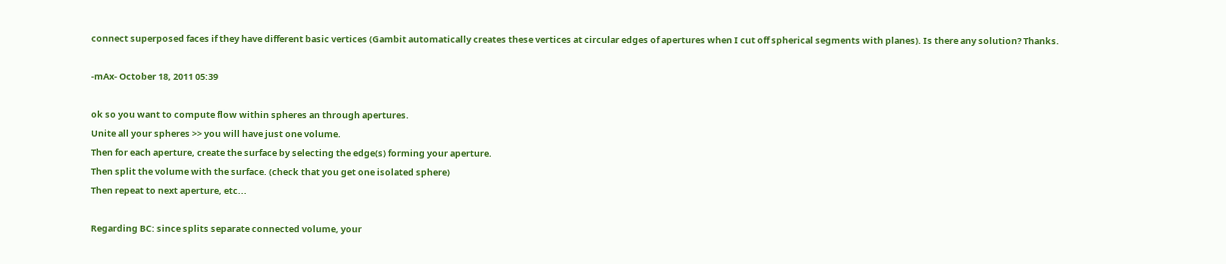connect superposed faces if they have different basic vertices (Gambit automatically creates these vertices at circular edges of apertures when I cut off spherical segments with planes). Is there any solution? Thanks.

-mAx- October 18, 2011 05:39

ok so you want to compute flow within spheres an through apertures.
Unite all your spheres >> you will have just one volume.
Then for each aperture, create the surface by selecting the edge(s) forming your aperture.
Then split the volume with the surface. (check that you get one isolated sphere)
Then repeat to next aperture, etc...

Regarding BC: since splits separate connected volume, your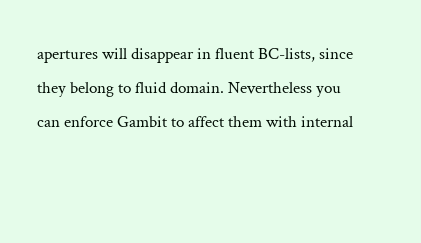apertures will disappear in fluent BC-lists, since they belong to fluid domain. Nevertheless you can enforce Gambit to affect them with internal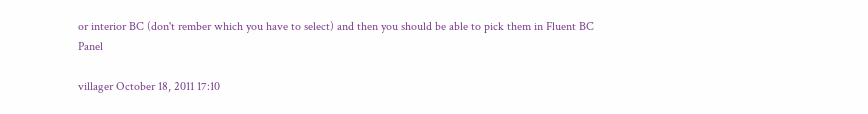or interior BC (don't rember which you have to select) and then you should be able to pick them in Fluent BC Panel

villager October 18, 2011 17:10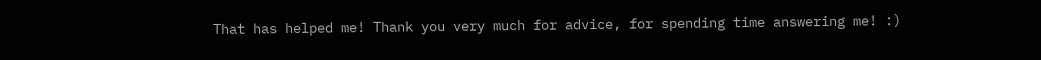That has helped me! Thank you very much for advice, for spending time answering me! :)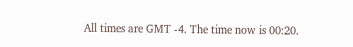All times are GMT -4. The time now is 00:20.